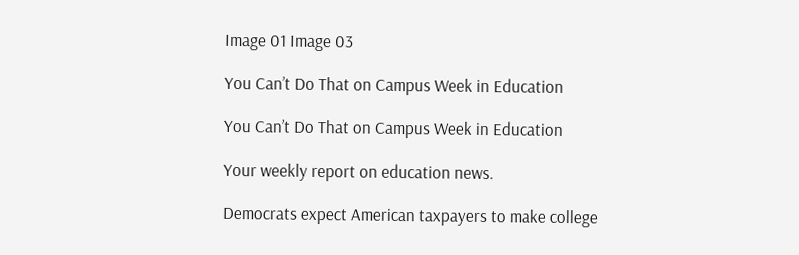Image 01 Image 03

You Can’t Do That on Campus Week in Education

You Can’t Do That on Campus Week in Education

Your weekly report on education news.

Democrats expect American taxpayers to make college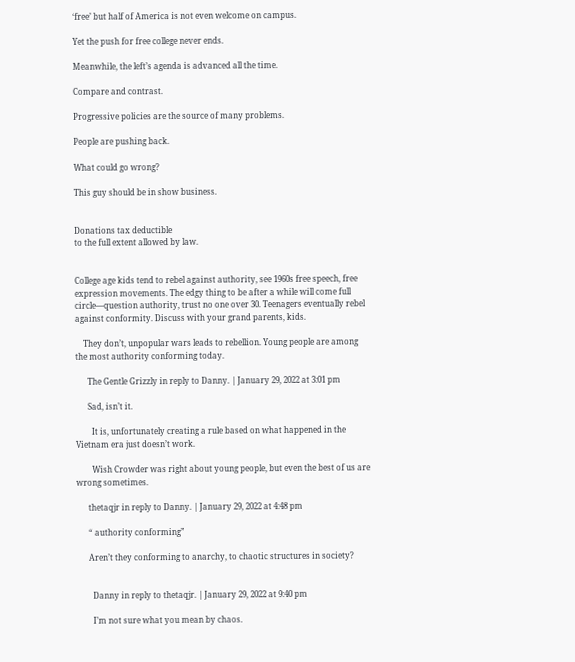‘free’ but half of America is not even welcome on campus.

Yet the push for free college never ends.

Meanwhile, the left’s agenda is advanced all the time.

Compare and contrast.

Progressive policies are the source of many problems.

People are pushing back.

What could go wrong?

This guy should be in show business.


Donations tax deductible
to the full extent allowed by law.


College age kids tend to rebel against authority, see 1960s free speech, free expression movements. The edgy thing to be after a while will come full circle—question authority, trust no one over 30. Teenagers eventually rebel against conformity. Discuss with your grand parents, kids.

    They don’t, unpopular wars leads to rebellion. Young people are among the most authority conforming today.

      The Gentle Grizzly in reply to Danny. | January 29, 2022 at 3:01 pm

      Sad, isn’t it.

        It is, unfortunately creating a rule based on what happened in the Vietnam era just doesn’t work.

        Wish Crowder was right about young people, but even the best of us are wrong sometimes.

      thetaqjr in reply to Danny. | January 29, 2022 at 4:48 pm

      “ authority conforming”

      Aren’t they conforming to anarchy, to chaotic structures in society?


        Danny in reply to thetaqjr. | January 29, 2022 at 9:40 pm

        I’m not sure what you mean by chaos.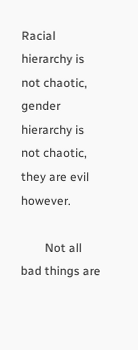Racial hierarchy is not chaotic, gender hierarchy is not chaotic, they are evil however.

        Not all bad things are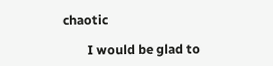chaotic

        I would be glad to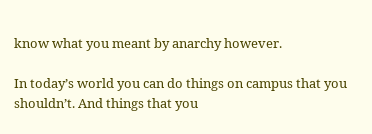know what you meant by anarchy however.

In today’s world you can do things on campus that you shouldn’t. And things that you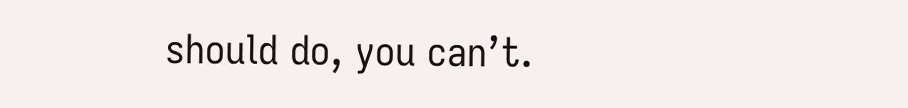should do, you can’t.